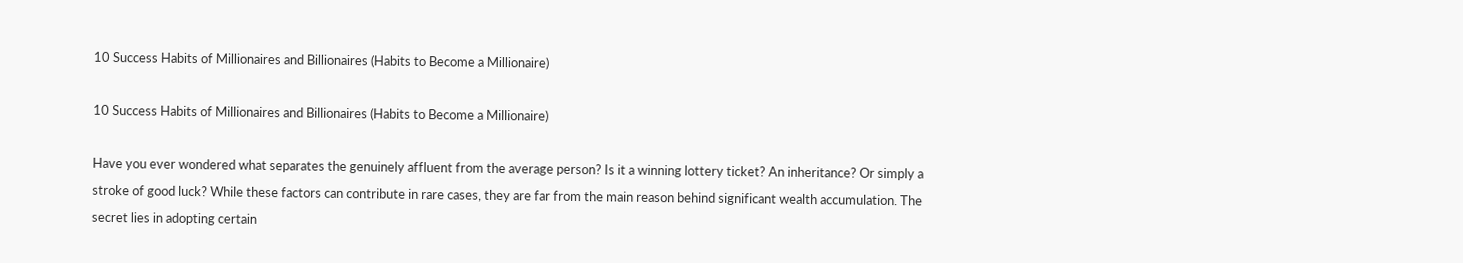10 Success Habits of Millionaires and Billionaires (Habits to Become a Millionaire)

10 Success Habits of Millionaires and Billionaires (Habits to Become a Millionaire)

Have you ever wondered what separates the genuinely affluent from the average person? Is it a winning lottery ticket? An inheritance? Or simply a stroke of good luck? While these factors can contribute in rare cases, they are far from the main reason behind significant wealth accumulation. The secret lies in adopting certain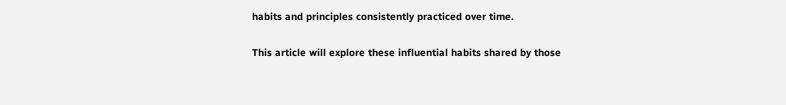habits and principles consistently practiced over time.

This article will explore these influential habits shared by those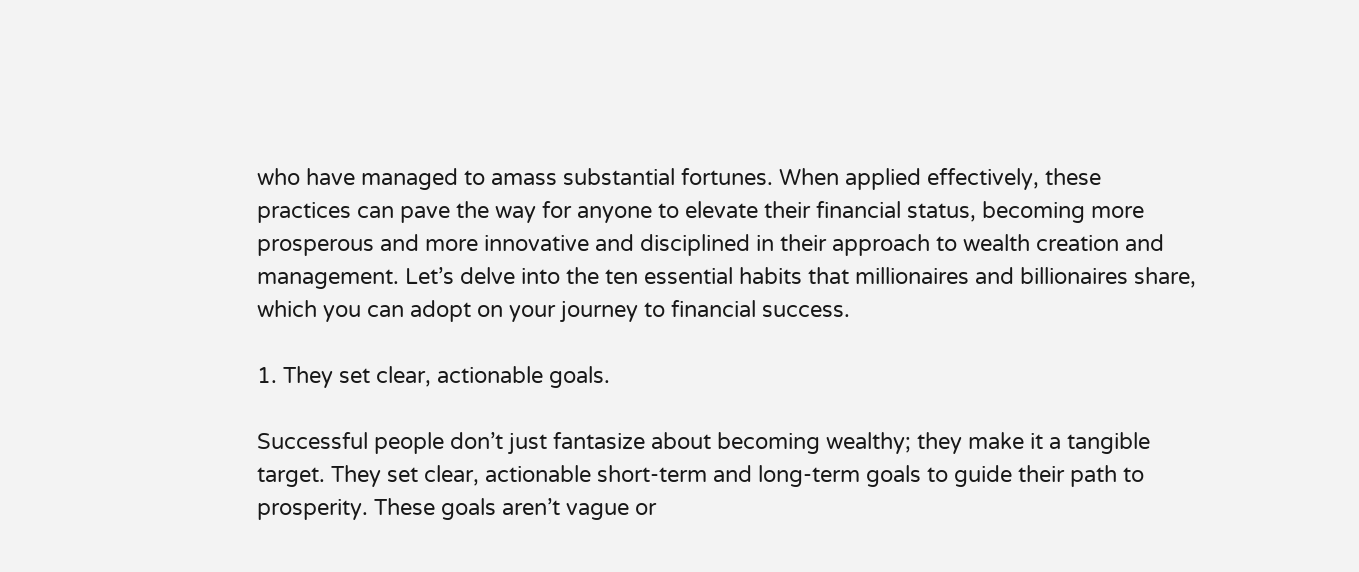who have managed to amass substantial fortunes. When applied effectively, these practices can pave the way for anyone to elevate their financial status, becoming more prosperous and more innovative and disciplined in their approach to wealth creation and management. Let’s delve into the ten essential habits that millionaires and billionaires share, which you can adopt on your journey to financial success.

1. They set clear, actionable goals.

Successful people don’t just fantasize about becoming wealthy; they make it a tangible target. They set clear, actionable short-term and long-term goals to guide their path to prosperity. These goals aren’t vague or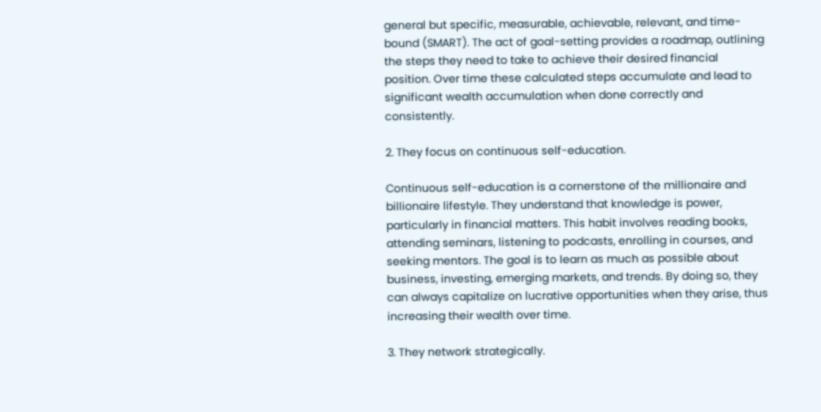general but specific, measurable, achievable, relevant, and time-bound (SMART). The act of goal-setting provides a roadmap, outlining the steps they need to take to achieve their desired financial position. Over time these calculated steps accumulate and lead to significant wealth accumulation when done correctly and consistently.

2. They focus on continuous self-education.

Continuous self-education is a cornerstone of the millionaire and billionaire lifestyle. They understand that knowledge is power, particularly in financial matters. This habit involves reading books, attending seminars, listening to podcasts, enrolling in courses, and seeking mentors. The goal is to learn as much as possible about business, investing, emerging markets, and trends. By doing so, they can always capitalize on lucrative opportunities when they arise, thus increasing their wealth over time.

3. They network strategically.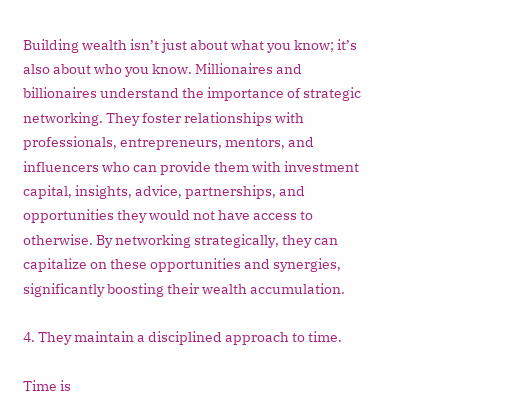Building wealth isn’t just about what you know; it’s also about who you know. Millionaires and billionaires understand the importance of strategic networking. They foster relationships with professionals, entrepreneurs, mentors, and influencers who can provide them with investment capital, insights, advice, partnerships, and opportunities they would not have access to otherwise. By networking strategically, they can capitalize on these opportunities and synergies, significantly boosting their wealth accumulation.

4. They maintain a disciplined approach to time.

Time is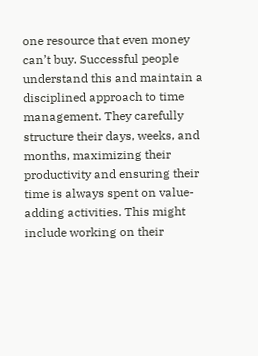one resource that even money can’t buy. Successful people understand this and maintain a disciplined approach to time management. They carefully structure their days, weeks, and months, maximizing their productivity and ensuring their time is always spent on value-adding activities. This might include working on their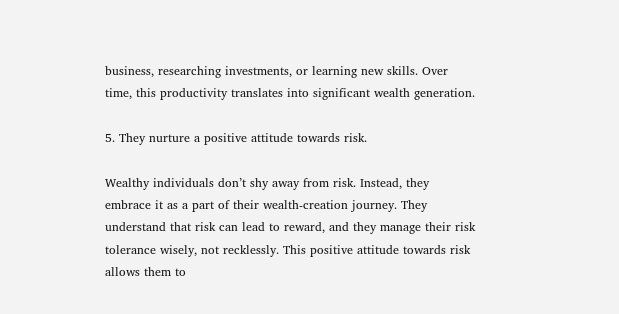business, researching investments, or learning new skills. Over time, this productivity translates into significant wealth generation.

5. They nurture a positive attitude towards risk.

Wealthy individuals don’t shy away from risk. Instead, they embrace it as a part of their wealth-creation journey. They understand that risk can lead to reward, and they manage their risk tolerance wisely, not recklessly. This positive attitude towards risk allows them to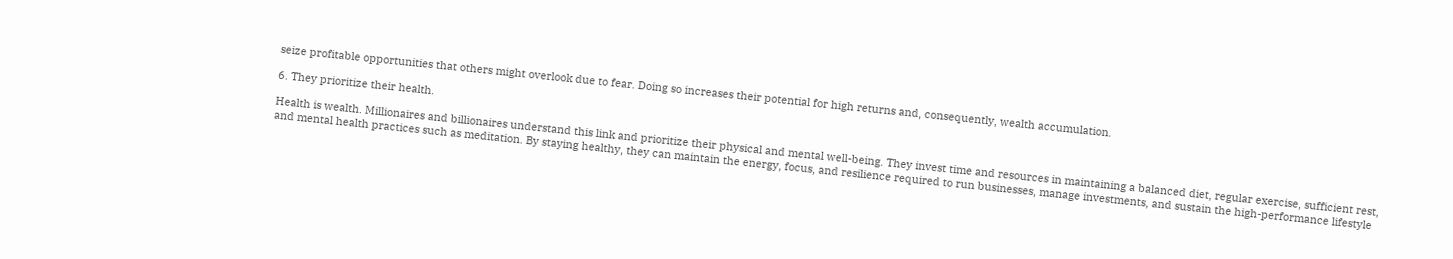seize profitable opportunities that others might overlook due to fear. Doing so increases their potential for high returns and, consequently, wealth accumulation.

6. They prioritize their health.

Health is wealth. Millionaires and billionaires understand this link and prioritize their physical and mental well-being. They invest time and resources in maintaining a balanced diet, regular exercise, sufficient rest, and mental health practices such as meditation. By staying healthy, they can maintain the energy, focus, and resilience required to run businesses, manage investments, and sustain the high-performance lifestyle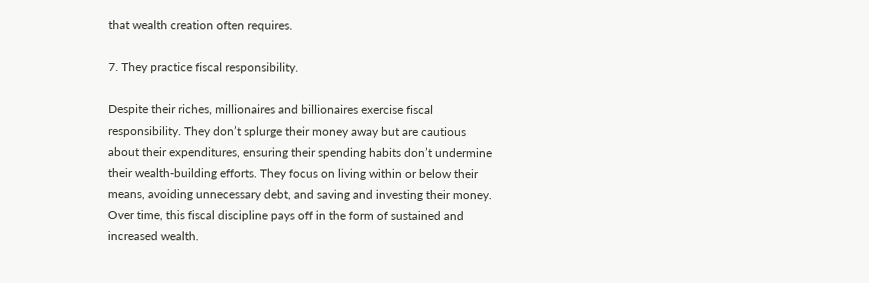that wealth creation often requires.

7. They practice fiscal responsibility.

Despite their riches, millionaires and billionaires exercise fiscal responsibility. They don’t splurge their money away but are cautious about their expenditures, ensuring their spending habits don’t undermine their wealth-building efforts. They focus on living within or below their means, avoiding unnecessary debt, and saving and investing their money. Over time, this fiscal discipline pays off in the form of sustained and increased wealth.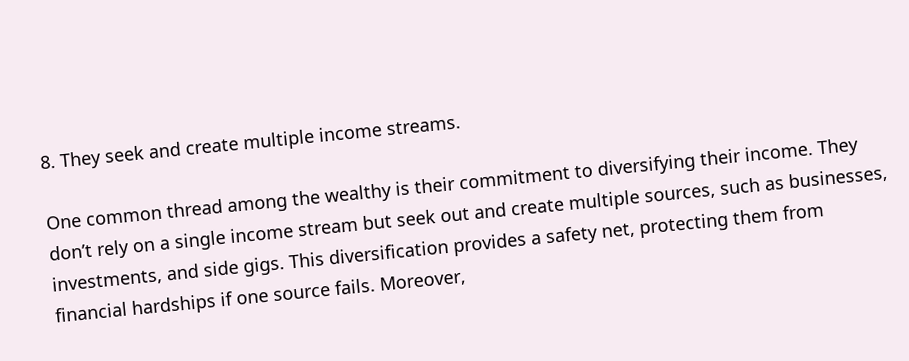8. They seek and create multiple income streams.

One common thread among the wealthy is their commitment to diversifying their income. They don’t rely on a single income stream but seek out and create multiple sources, such as businesses, investments, and side gigs. This diversification provides a safety net, protecting them from financial hardships if one source fails. Moreover,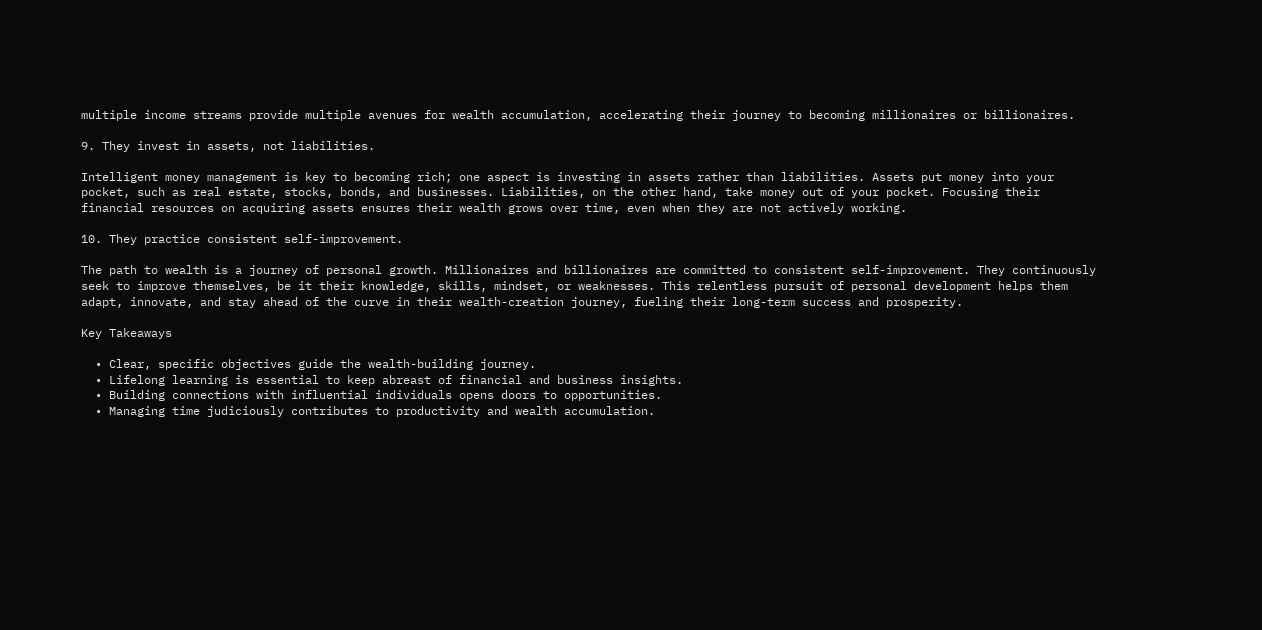multiple income streams provide multiple avenues for wealth accumulation, accelerating their journey to becoming millionaires or billionaires.

9. They invest in assets, not liabilities.

Intelligent money management is key to becoming rich; one aspect is investing in assets rather than liabilities. Assets put money into your pocket, such as real estate, stocks, bonds, and businesses. Liabilities, on the other hand, take money out of your pocket. Focusing their financial resources on acquiring assets ensures their wealth grows over time, even when they are not actively working.

10. They practice consistent self-improvement.

The path to wealth is a journey of personal growth. Millionaires and billionaires are committed to consistent self-improvement. They continuously seek to improve themselves, be it their knowledge, skills, mindset, or weaknesses. This relentless pursuit of personal development helps them adapt, innovate, and stay ahead of the curve in their wealth-creation journey, fueling their long-term success and prosperity.

Key Takeaways

  • Clear, specific objectives guide the wealth-building journey.
  • Lifelong learning is essential to keep abreast of financial and business insights.
  • Building connections with influential individuals opens doors to opportunities.
  • Managing time judiciously contributes to productivity and wealth accumulation.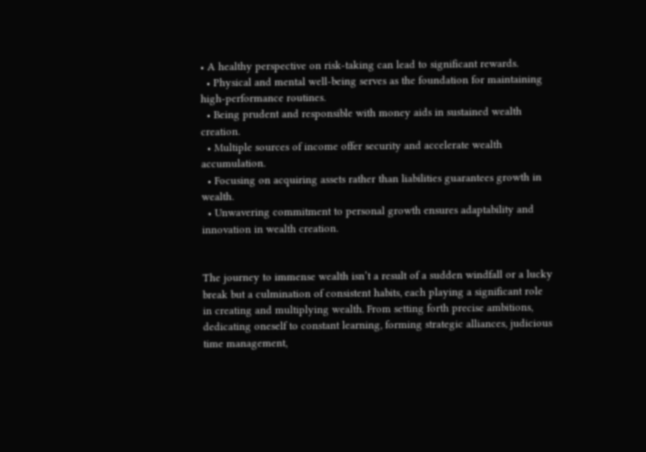• A healthy perspective on risk-taking can lead to significant rewards.
  • Physical and mental well-being serves as the foundation for maintaining high-performance routines.
  • Being prudent and responsible with money aids in sustained wealth creation.
  • Multiple sources of income offer security and accelerate wealth accumulation.
  • Focusing on acquiring assets rather than liabilities guarantees growth in wealth.
  • Unwavering commitment to personal growth ensures adaptability and innovation in wealth creation.


The journey to immense wealth isn’t a result of a sudden windfall or a lucky break but a culmination of consistent habits, each playing a significant role in creating and multiplying wealth. From setting forth precise ambitions, dedicating oneself to constant learning, forming strategic alliances, judicious time management,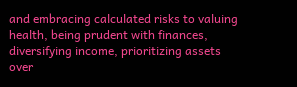and embracing calculated risks to valuing health, being prudent with finances, diversifying income, prioritizing assets over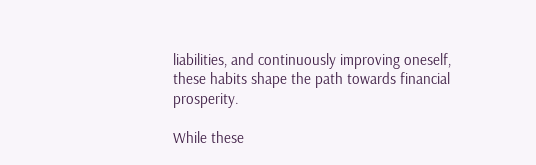liabilities, and continuously improving oneself, these habits shape the path towards financial prosperity.

While these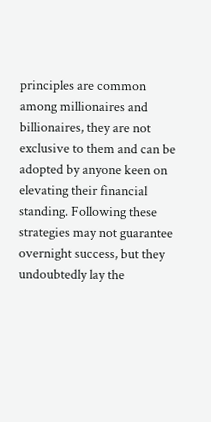principles are common among millionaires and billionaires, they are not exclusive to them and can be adopted by anyone keen on elevating their financial standing. Following these strategies may not guarantee overnight success, but they undoubtedly lay the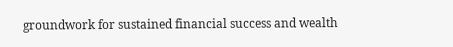groundwork for sustained financial success and wealth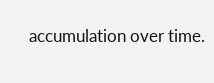accumulation over time.